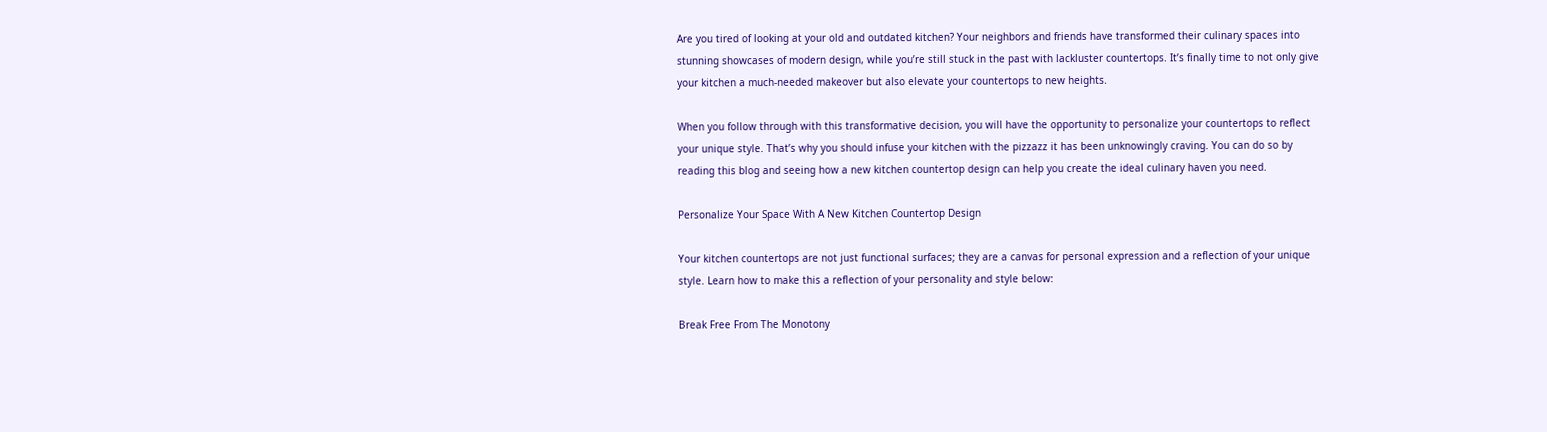Are you tired of looking at your old and outdated kitchen? Your neighbors and friends have transformed their culinary spaces into stunning showcases of modern design, while you’re still stuck in the past with lackluster countertops. It’s finally time to not only give your kitchen a much-needed makeover but also elevate your countertops to new heights.

When you follow through with this transformative decision, you will have the opportunity to personalize your countertops to reflect your unique style. That’s why you should infuse your kitchen with the pizzazz it has been unknowingly craving. You can do so by reading this blog and seeing how a new kitchen countertop design can help you create the ideal culinary haven you need.

Personalize Your Space With A New Kitchen Countertop Design

Your kitchen countertops are not just functional surfaces; they are a canvas for personal expression and a reflection of your unique style. Learn how to make this a reflection of your personality and style below:

Break Free From The Monotony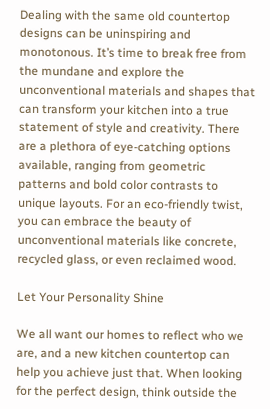Dealing with the same old countertop designs can be uninspiring and monotonous. It’s time to break free from the mundane and explore the unconventional materials and shapes that can transform your kitchen into a true statement of style and creativity. There are a plethora of eye-catching options available, ranging from geometric patterns and bold color contrasts to unique layouts. For an eco-friendly twist, you can embrace the beauty of unconventional materials like concrete, recycled glass, or even reclaimed wood.

Let Your Personality Shine

We all want our homes to reflect who we are, and a new kitchen countertop can help you achieve just that. When looking for the perfect design, think outside the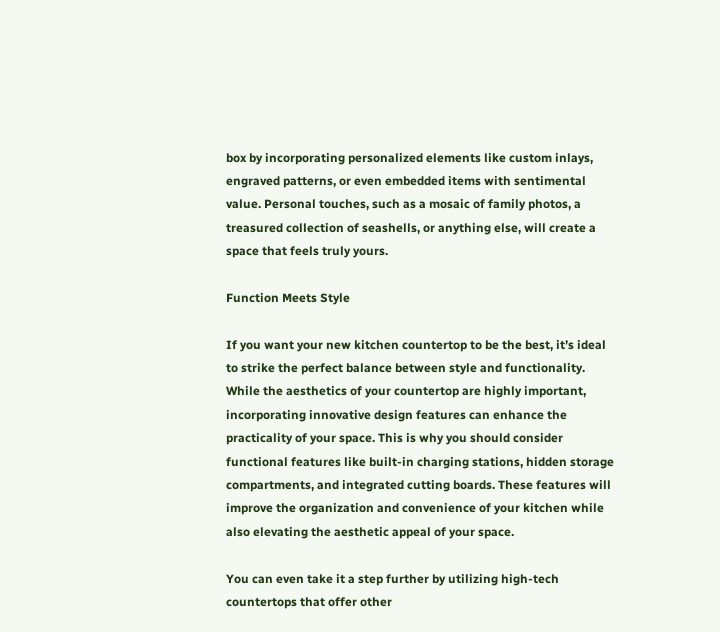box by incorporating personalized elements like custom inlays, engraved patterns, or even embedded items with sentimental value. Personal touches, such as a mosaic of family photos, a treasured collection of seashells, or anything else, will create a space that feels truly yours.

Function Meets Style

If you want your new kitchen countertop to be the best, it’s ideal to strike the perfect balance between style and functionality. While the aesthetics of your countertop are highly important, incorporating innovative design features can enhance the practicality of your space. This is why you should consider functional features like built-in charging stations, hidden storage compartments, and integrated cutting boards. These features will improve the organization and convenience of your kitchen while also elevating the aesthetic appeal of your space.

You can even take it a step further by utilizing high-tech countertops that offer other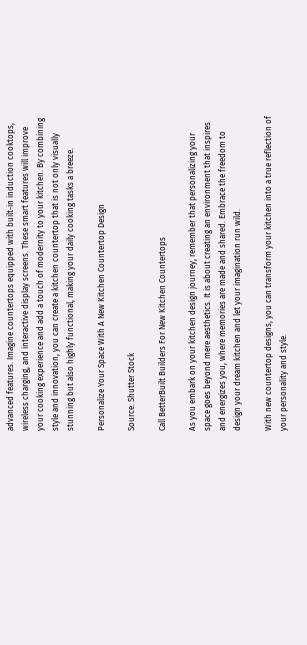advanced features. Imagine countertops equipped with built-in induction cooktops, wireless charging, and interactive display screens. These smart features will improve your cooking experience and add a touch of modernity to your kitchen. By combining style and innovation, you can create a kitchen countertop that is not only visually stunning but also highly functional, making your daily cooking tasks a breeze.

Personalize Your Space With A New Kitchen Countertop Design

Source: Shutter Stock

Call BetterBuilt Builders For New Kitchen Countertops

As you embark on your kitchen design journey, remember that personalizing your space goes beyond mere aesthetics. It is about creating an environment that inspires and energizes you, where memories are made and shared. Embrace the freedom to design your dream kitchen and let your imagination run wild.

With new countertop designs, you can transform your kitchen into a true reflection of your personality and style.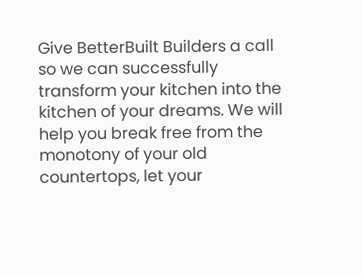Give BetterBuilt Builders a call so we can successfully transform your kitchen into the kitchen of your dreams. We will help you break free from the monotony of your old countertops, let your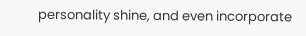personality shine, and even incorporate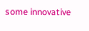some innovative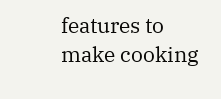features to make cooking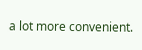a lot more convenient.